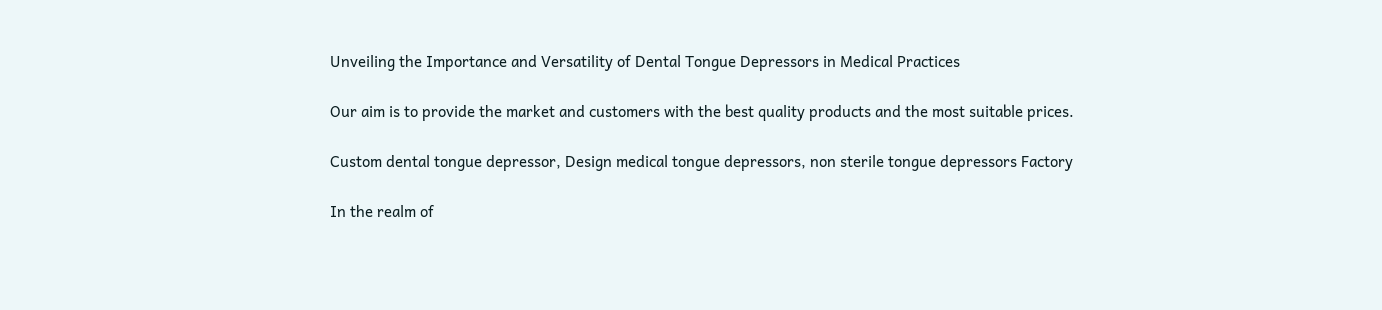Unveiling the Importance and Versatility of Dental Tongue Depressors in Medical Practices

Our aim is to provide the market and customers with the best quality products and the most suitable prices.

Custom dental tongue depressor, Design medical tongue depressors, non sterile tongue depressors Factory

In the realm of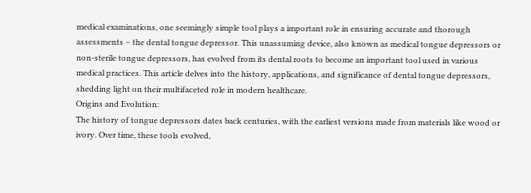medical examinations, one seemingly simple tool plays a important role in ensuring accurate and thorough assessments – the dental tongue depressor. This unassuming device, also known as medical tongue depressors or non-sterile tongue depressors, has evolved from its dental roots to become an important tool used in various medical practices. This article delves into the history, applications, and significance of dental tongue depressors, shedding light on their multifaceted role in modern healthcare.
Origins and Evolution:
The history of tongue depressors dates back centuries, with the earliest versions made from materials like wood or ivory. Over time, these tools evolved,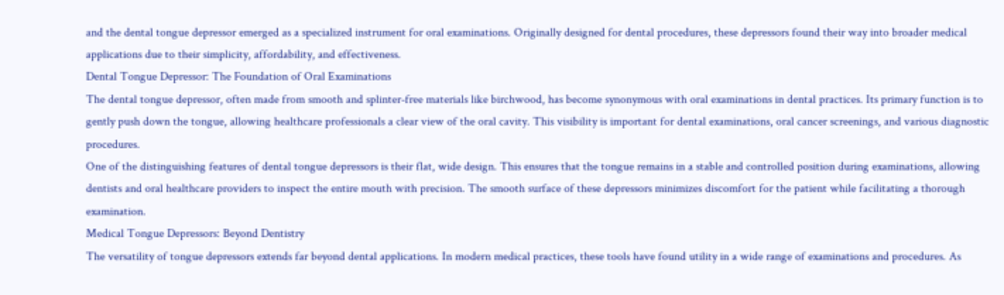and the dental tongue depressor emerged as a specialized instrument for oral examinations. Originally designed for dental procedures, these depressors found their way into broader medical applications due to their simplicity, affordability, and effectiveness.
Dental Tongue Depressor: The Foundation of Oral Examinations
The dental tongue depressor, often made from smooth and splinter-free materials like birchwood, has become synonymous with oral examinations in dental practices. Its primary function is to gently push down the tongue, allowing healthcare professionals a clear view of the oral cavity. This visibility is important for dental examinations, oral cancer screenings, and various diagnostic procedures.
One of the distinguishing features of dental tongue depressors is their flat, wide design. This ensures that the tongue remains in a stable and controlled position during examinations, allowing dentists and oral healthcare providers to inspect the entire mouth with precision. The smooth surface of these depressors minimizes discomfort for the patient while facilitating a thorough examination.
Medical Tongue Depressors: Beyond Dentistry
The versatility of tongue depressors extends far beyond dental applications. In modern medical practices, these tools have found utility in a wide range of examinations and procedures. As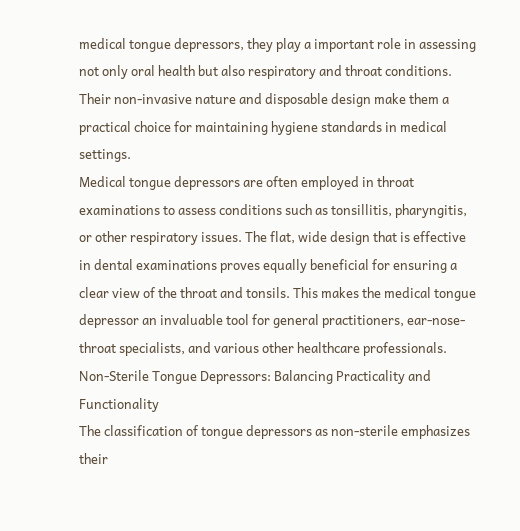medical tongue depressors, they play a important role in assessing not only oral health but also respiratory and throat conditions. Their non-invasive nature and disposable design make them a practical choice for maintaining hygiene standards in medical settings.
Medical tongue depressors are often employed in throat examinations to assess conditions such as tonsillitis, pharyngitis, or other respiratory issues. The flat, wide design that is effective in dental examinations proves equally beneficial for ensuring a clear view of the throat and tonsils. This makes the medical tongue depressor an invaluable tool for general practitioners, ear-nose-throat specialists, and various other healthcare professionals.
Non-Sterile Tongue Depressors: Balancing Practicality and Functionality
The classification of tongue depressors as non-sterile emphasizes their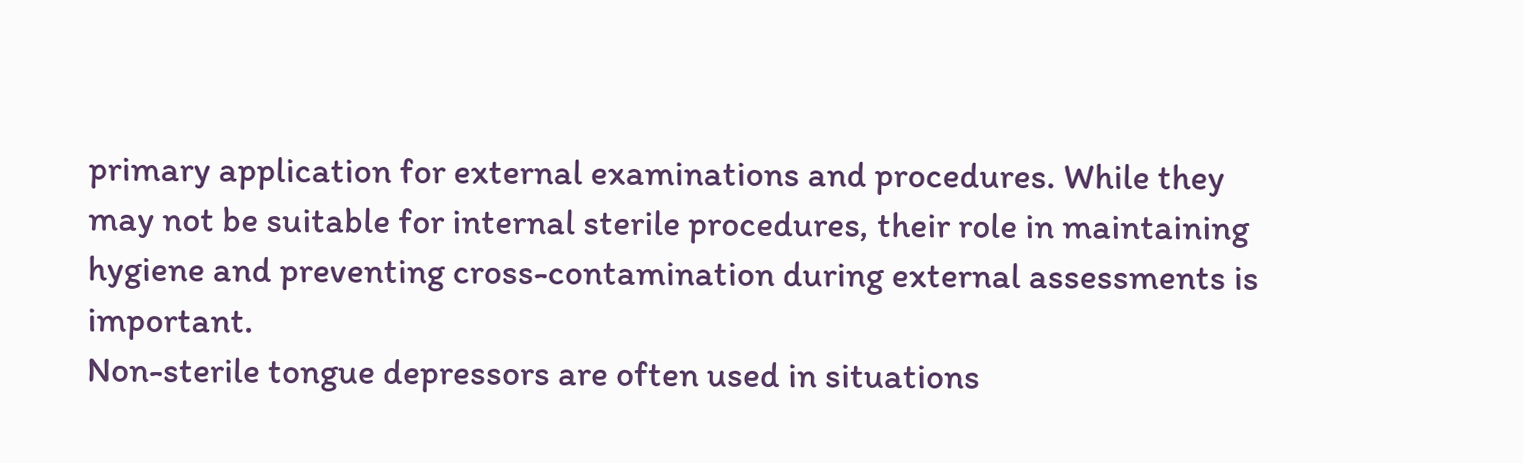primary application for external examinations and procedures. While they may not be suitable for internal sterile procedures, their role in maintaining hygiene and preventing cross-contamination during external assessments is important.
Non-sterile tongue depressors are often used in situations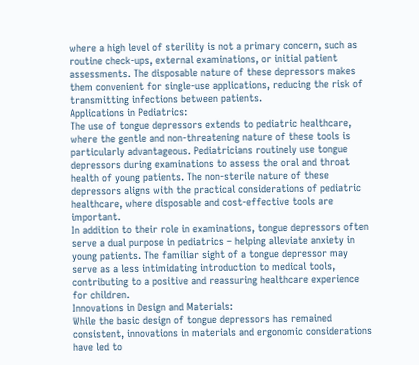where a high level of sterility is not a primary concern, such as routine check-ups, external examinations, or initial patient assessments. The disposable nature of these depressors makes them convenient for single-use applications, reducing the risk of transmitting infections between patients.
Applications in Pediatrics:
The use of tongue depressors extends to pediatric healthcare, where the gentle and non-threatening nature of these tools is particularly advantageous. Pediatricians routinely use tongue depressors during examinations to assess the oral and throat health of young patients. The non-sterile nature of these depressors aligns with the practical considerations of pediatric healthcare, where disposable and cost-effective tools are important.
In addition to their role in examinations, tongue depressors often serve a dual purpose in pediatrics – helping alleviate anxiety in young patients. The familiar sight of a tongue depressor may serve as a less intimidating introduction to medical tools, contributing to a positive and reassuring healthcare experience for children.
Innovations in Design and Materials:
While the basic design of tongue depressors has remained consistent, innovations in materials and ergonomic considerations have led to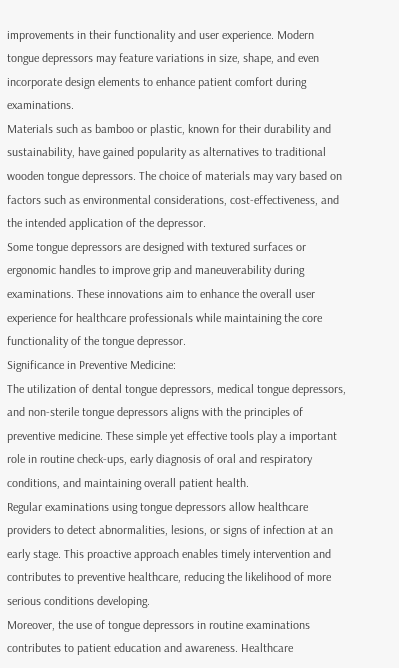improvements in their functionality and user experience. Modern tongue depressors may feature variations in size, shape, and even incorporate design elements to enhance patient comfort during examinations.
Materials such as bamboo or plastic, known for their durability and sustainability, have gained popularity as alternatives to traditional wooden tongue depressors. The choice of materials may vary based on factors such as environmental considerations, cost-effectiveness, and the intended application of the depressor.
Some tongue depressors are designed with textured surfaces or ergonomic handles to improve grip and maneuverability during examinations. These innovations aim to enhance the overall user experience for healthcare professionals while maintaining the core functionality of the tongue depressor.
Significance in Preventive Medicine:
The utilization of dental tongue depressors, medical tongue depressors, and non-sterile tongue depressors aligns with the principles of preventive medicine. These simple yet effective tools play a important role in routine check-ups, early diagnosis of oral and respiratory conditions, and maintaining overall patient health.
Regular examinations using tongue depressors allow healthcare providers to detect abnormalities, lesions, or signs of infection at an early stage. This proactive approach enables timely intervention and contributes to preventive healthcare, reducing the likelihood of more serious conditions developing.
Moreover, the use of tongue depressors in routine examinations contributes to patient education and awareness. Healthcare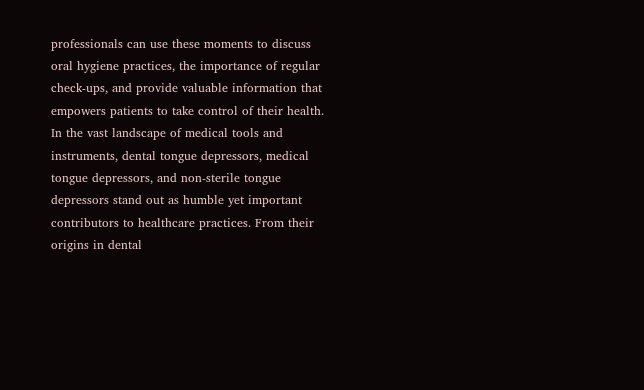professionals can use these moments to discuss oral hygiene practices, the importance of regular check-ups, and provide valuable information that empowers patients to take control of their health.
In the vast landscape of medical tools and instruments, dental tongue depressors, medical tongue depressors, and non-sterile tongue depressors stand out as humble yet important contributors to healthcare practices. From their origins in dental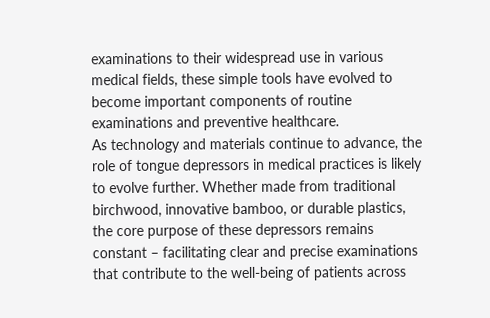examinations to their widespread use in various medical fields, these simple tools have evolved to become important components of routine examinations and preventive healthcare.
As technology and materials continue to advance, the role of tongue depressors in medical practices is likely to evolve further. Whether made from traditional birchwood, innovative bamboo, or durable plastics, the core purpose of these depressors remains constant – facilitating clear and precise examinations that contribute to the well-being of patients across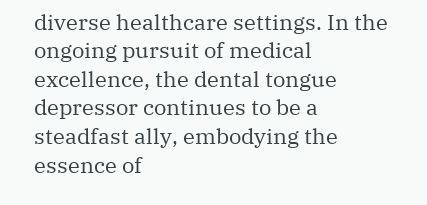diverse healthcare settings. In the ongoing pursuit of medical excellence, the dental tongue depressor continues to be a steadfast ally, embodying the essence of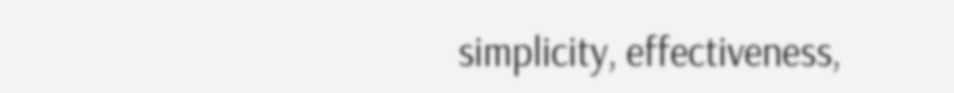simplicity, effectiveness,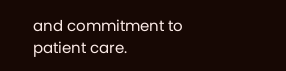and commitment to patient care.